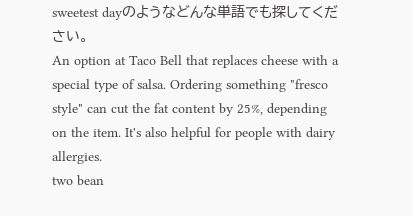sweetest dayのようなどんな単語でも探してください。
An option at Taco Bell that replaces cheese with a special type of salsa. Ordering something "fresco style" can cut the fat content by 25%, depending on the item. It's also helpful for people with dairy allergies.
two bean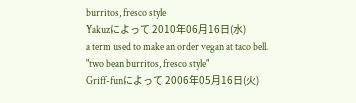burritos, fresco style
Yakuzによって 2010年06月16日(水)
a term used to make an order vegan at taco bell.
"two bean burritos, fresco style"
Griff-funによって 2006年05月16日(火)